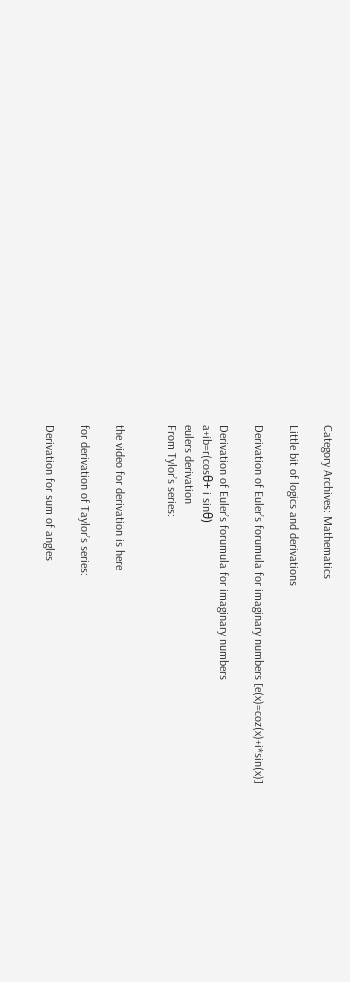Category Archives: Mathematics

Little bit of logics and derivations

Derivation of Euler’s forumula for imaginary numbers [e(x)=coz(x)+i*sin(x)]

Derivation of Euler’s forumula for imaginary numbers
a+ib=r(cosθ+ i sinθ)
eulers derivation
From Tylor’s series:


the video for derivation is here

for derivation of Taylor’s series:

Derivation for sum of angles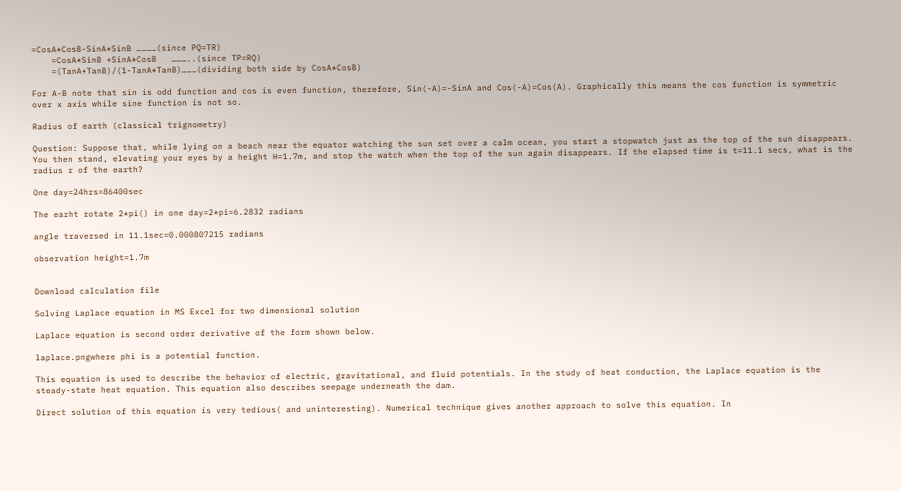=CosA*CosB-SinA*SinB …………(since PQ=TR)
    =CosA*SinB +SinA*CosB   ………..(since TP=RQ)
    =(TanA+TanB)/(1-TanA*TanB)………(dividing both side by CosA*CosB)

For A-B note that sin is odd function and cos is even function, therefore, Sin(-A)=-SinA and Cos(-A)=Cos(A). Graphically this means the cos function is symmetric over x axis while sine function is not so.

Radius of earth (classical trignometry)

Question: Suppose that, while lying on a beach near the equator watching the sun set over a calm ocean, you start a stopwatch just as the top of the sun disappears. You then stand, elevating your eyes by a height H=1.7m, and stop the watch when the top of the sun again disappears. If the elapsed time is t=11.1 secs, what is the radius r of the earth?

One day=24hrs=86400sec

The earht rotate 2*pi() in one day=2*pi=6.2832 radians

angle traversed in 11.1sec=0.000807215 radians

observation height=1.7m


Download calculation file

Solving Laplace equation in MS Excel for two dimensional solution

Laplace equation is second order derivative of the form shown below.

laplace.pngwhere phi is a potential function.

This equation is used to describe the behavior of electric, gravitational, and fluid potentials. In the study of heat conduction, the Laplace equation is the steady-state heat equation. This equation also describes seepage underneath the dam.

Direct solution of this equation is very tedious( and uninteresting). Numerical technique gives another approach to solve this equation. In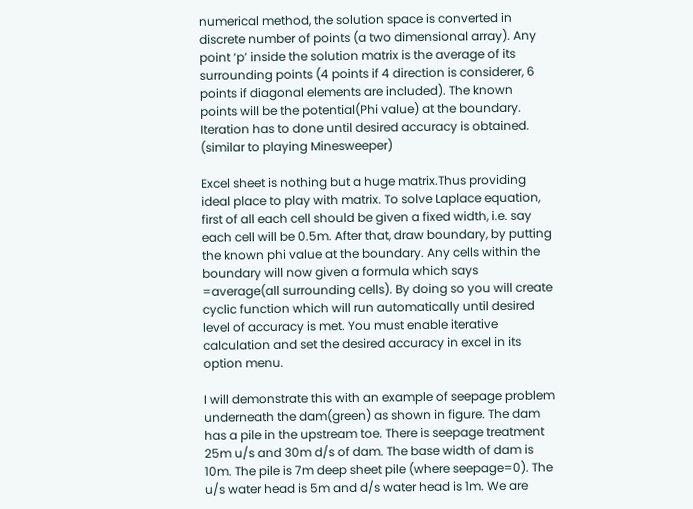numerical method, the solution space is converted in discrete number of points (a two dimensional array). Any point ‘p’ inside the solution matrix is the average of its surrounding points (4 points if 4 direction is considerer, 6 points if diagonal elements are included). The known points will be the potential(Phi value) at the boundary. Iteration has to done until desired accuracy is obtained. (similar to playing Minesweeper)

Excel sheet is nothing but a huge matrix.Thus providing ideal place to play with matrix. To solve Laplace equation, first of all each cell should be given a fixed width, i.e. say each cell will be 0.5m. After that, draw boundary, by putting the known phi value at the boundary. Any cells within the boundary will now given a formula which says =average(all surrounding cells). By doing so you will create cyclic function which will run automatically until desired level of accuracy is met. You must enable iterative calculation and set the desired accuracy in excel in its option menu.

I will demonstrate this with an example of seepage problem underneath the dam(green) as shown in figure. The dam has a pile in the upstream toe. There is seepage treatment 25m u/s and 30m d/s of dam. The base width of dam is 10m. The pile is 7m deep sheet pile (where seepage=0). The u/s water head is 5m and d/s water head is 1m. We are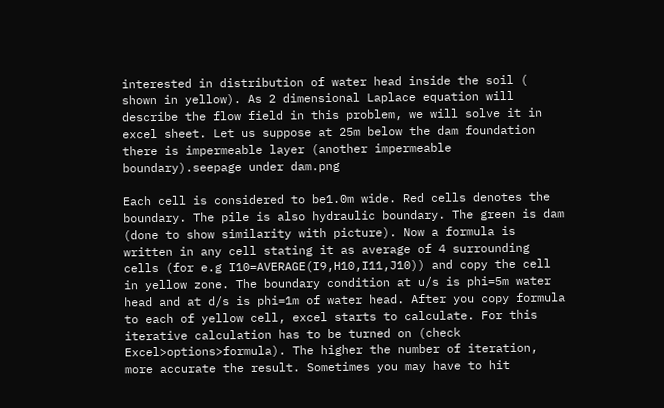interested in distribution of water head inside the soil ( shown in yellow). As 2 dimensional Laplace equation will describe the flow field in this problem, we will solve it in excel sheet. Let us suppose at 25m below the dam foundation there is impermeable layer (another impermeable boundary).seepage under dam.png

Each cell is considered to be1.0m wide. Red cells denotes the boundary. The pile is also hydraulic boundary. The green is dam (done to show similarity with picture). Now a formula is written in any cell stating it as average of 4 surrounding cells (for e.g I10=AVERAGE(I9,H10,I11,J10)) and copy the cell in yellow zone. The boundary condition at u/s is phi=5m water head and at d/s is phi=1m of water head. After you copy formula to each of yellow cell, excel starts to calculate. For this iterative calculation has to be turned on (check Excel>options>formula). The higher the number of iteration, more accurate the result. Sometimes you may have to hit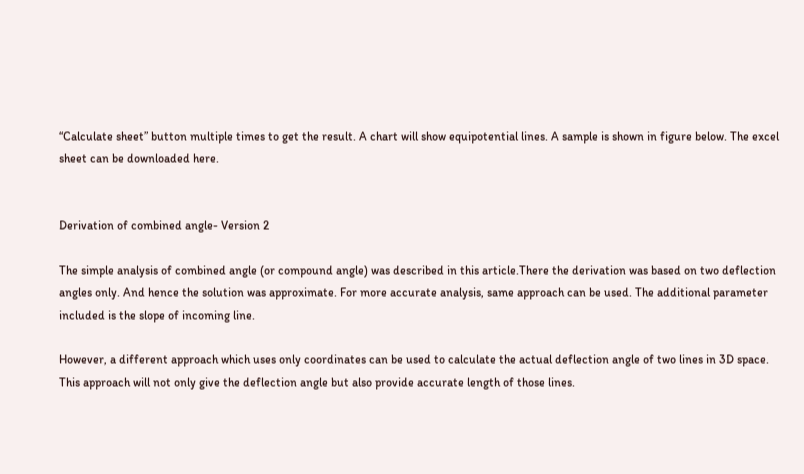“Calculate sheet” button multiple times to get the result. A chart will show equipotential lines. A sample is shown in figure below. The excel sheet can be downloaded here.


Derivation of combined angle- Version 2

The simple analysis of combined angle (or compound angle) was described in this article.There the derivation was based on two deflection angles only. And hence the solution was approximate. For more accurate analysis, same approach can be used. The additional parameter included is the slope of incoming line.

However, a different approach which uses only coordinates can be used to calculate the actual deflection angle of two lines in 3D space. This approach will not only give the deflection angle but also provide accurate length of those lines.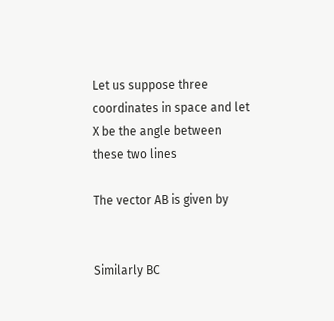Let us suppose three coordinates in space and let X be the angle between these two lines

The vector AB is given by


Similarly BC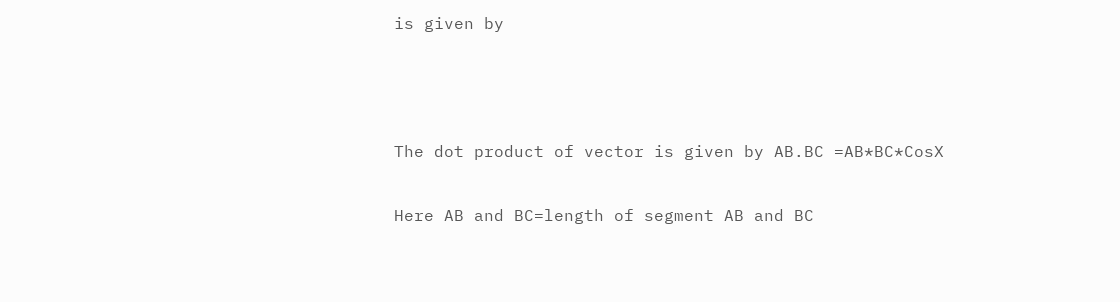is given by



The dot product of vector is given by AB.BC =AB*BC*CosX

Here AB and BC=length of segment AB and BC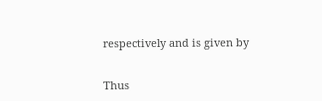respectively and is given by


Thus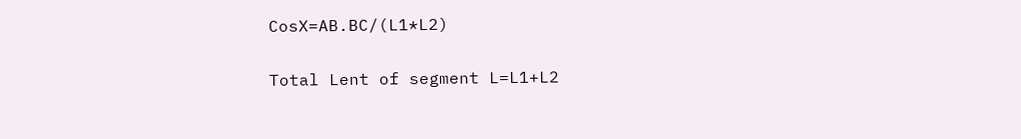CosX=AB.BC/(L1*L2)

Total Lent of segment L=L1+L2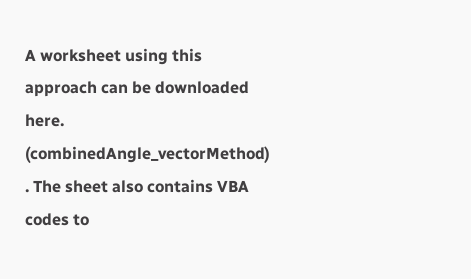A worksheet using this approach can be downloaded here. (combinedAngle_vectorMethod) . The sheet also contains VBA codes to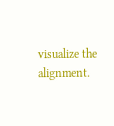visualize the alignment.